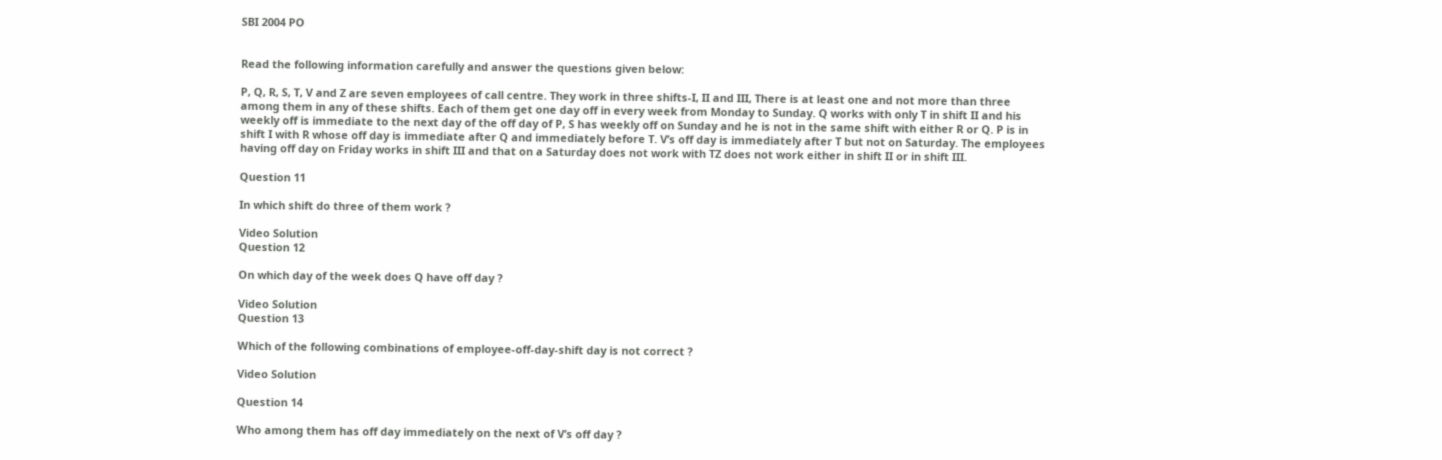SBI 2004 PO


Read the following information carefully and answer the questions given below:

P, Q, R, S, T, V and Z are seven employees of call centre. They work in three shifts-I, II and III, There is at least one and not more than three among them in any of these shifts. Each of them get one day off in every week from Monday to Sunday. Q works with only T in shift II and his weekly off is immediate to the next day of the off day of P, S has weekly off on Sunday and he is not in the same shift with either R or Q. P is in shift I with R whose off day is immediate after Q and immediately before T. V’s off day is immediately after T but not on Saturday. The employees having off day on Friday works in shift III and that on a Saturday does not work with TZ does not work either in shift II or in shift III.

Question 11

In which shift do three of them work ?

Video Solution
Question 12

On which day of the week does Q have off day ?

Video Solution
Question 13

Which of the following combinations of employee-off-day-shift day is not correct ?

Video Solution

Question 14

Who among them has off day immediately on the next of V’s off day ?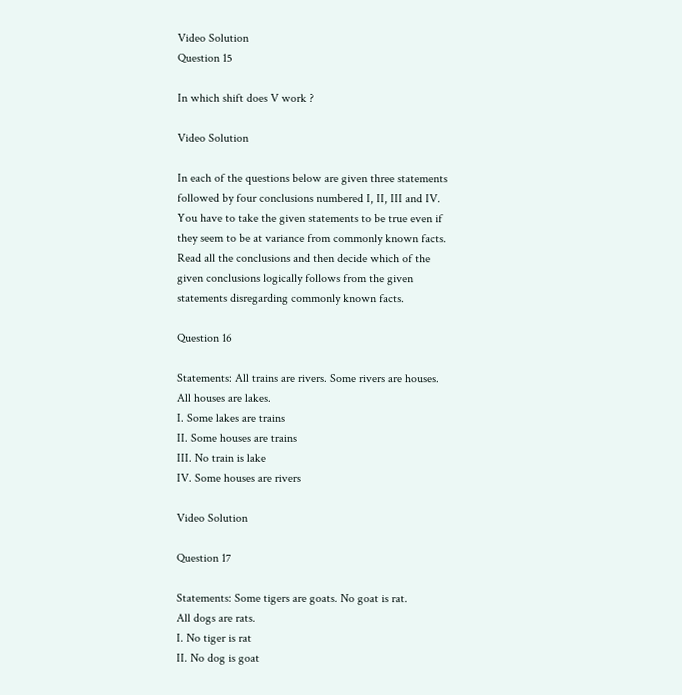Video Solution
Question 15

In which shift does V work ?

Video Solution

In each of the questions below are given three statements followed by four conclusions numbered I, II, III and IV. You have to take the given statements to be true even if they seem to be at variance from commonly known facts. Read all the conclusions and then decide which of the given conclusions logically follows from the given statements disregarding commonly known facts.

Question 16

Statements: All trains are rivers. Some rivers are houses.
All houses are lakes.
I. Some lakes are trains
II. Some houses are trains
III. No train is lake
IV. Some houses are rivers

Video Solution

Question 17

Statements: Some tigers are goats. No goat is rat.
All dogs are rats.
I. No tiger is rat
II. No dog is goat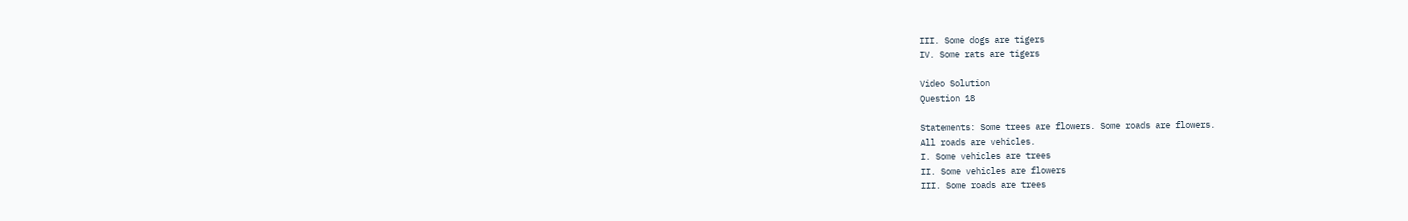III. Some dogs are tigers
IV. Some rats are tigers

Video Solution
Question 18

Statements: Some trees are flowers. Some roads are flowers.
All roads are vehicles.
I. Some vehicles are trees
II. Some vehicles are flowers
III. Some roads are trees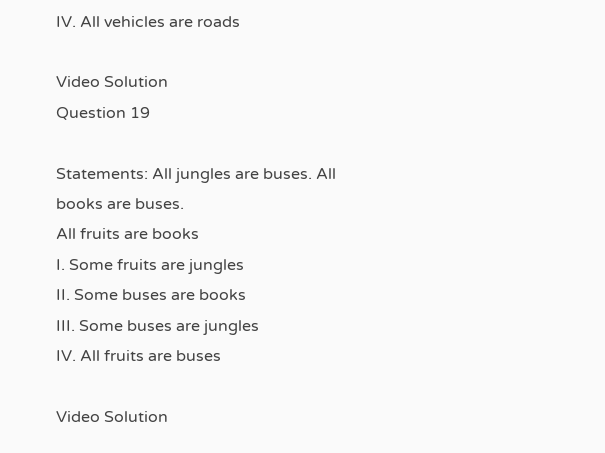IV. All vehicles are roads

Video Solution
Question 19

Statements: All jungles are buses. All books are buses.
All fruits are books
I. Some fruits are jungles
II. Some buses are books
III. Some buses are jungles
IV. All fruits are buses

Video Solution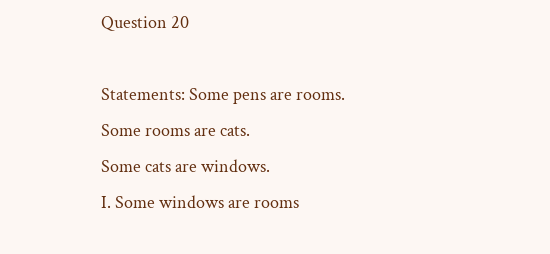Question 20

Statements: Some pens are rooms. Some rooms are cats.
Some cats are windows.
I. Some windows are rooms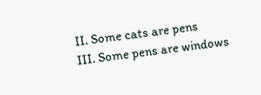II. Some cats are pens
III. Some pens are windows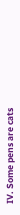IV. Some pens are cats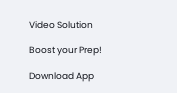Video Solution

Boost your Prep!

Download App